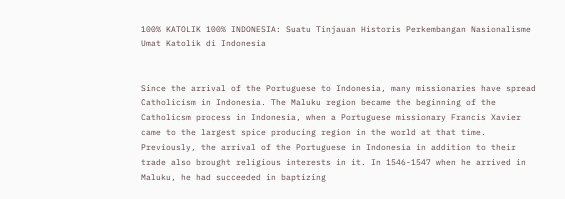100% KATOLIK 100% INDONESIA: Suatu Tinjauan Historis Perkembangan Nasionalisme Umat Katolik di Indonesia


Since the arrival of the Portuguese to Indonesia, many missionaries have spread Catholicism in Indonesia. The Maluku region became the beginning of the Catholicsm process in Indonesia, when a Portuguese missionary Francis Xavier came to the largest spice producing region in the world at that time. Previously, the arrival of the Portuguese in Indonesia in addition to their trade also brought religious interests in it. In 1546-1547 when he arrived in Maluku, he had succeeded in baptizing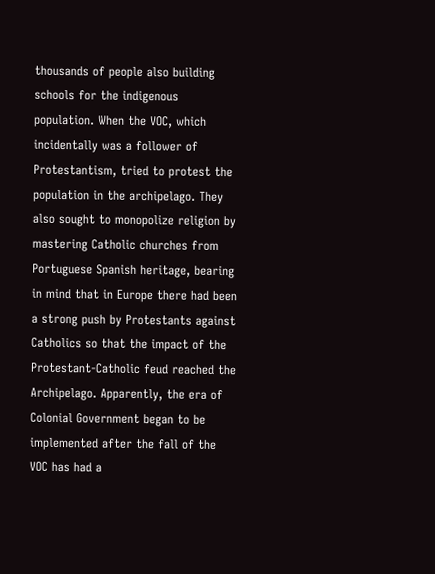thousands of people also building schools for the indigenous population. When the VOC, which incidentally was a follower of Protestantism, tried to protest the population in the archipelago. They also sought to monopolize religion by mastering Catholic churches from Portuguese Spanish heritage, bearing in mind that in Europe there had been a strong push by Protestants against Catholics so that the impact of the Protestant-Catholic feud reached the Archipelago. Apparently, the era of Colonial Government began to be implemented after the fall of the VOC has had a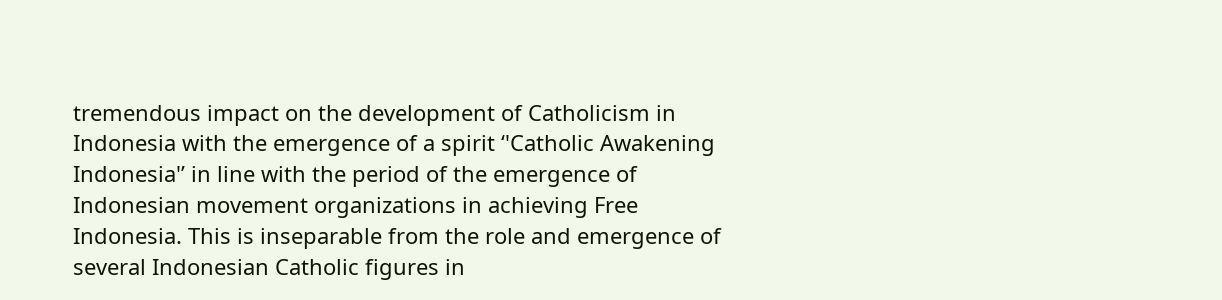tremendous impact on the development of Catholicism in Indonesia with the emergence of a spirit ‘'Catholic Awakening Indonesia'’ in line with the period of the emergence of Indonesian movement organizations in achieving Free Indonesia. This is inseparable from the role and emergence of several Indonesian Catholic figures in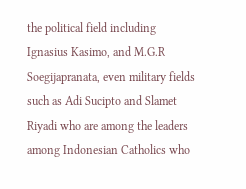the political field including Ignasius Kasimo, and M.G.R Soegijapranata, even military fields such as Adi Sucipto and Slamet Riyadi who are among the leaders among Indonesian Catholics who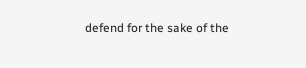defend for the sake of the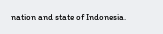nation and state of Indonesia.